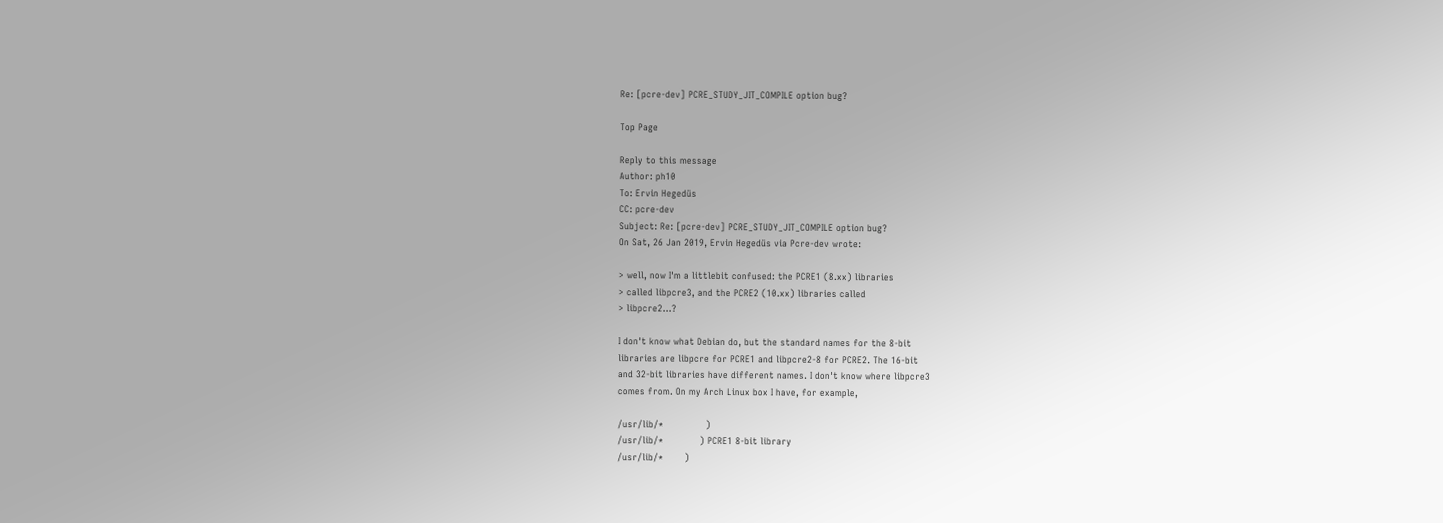Re: [pcre-dev] PCRE_STUDY_JIT_COMPILE option bug?

Top Page

Reply to this message
Author: ph10
To: Ervin Hegedüs
CC: pcre-dev
Subject: Re: [pcre-dev] PCRE_STUDY_JIT_COMPILE option bug?
On Sat, 26 Jan 2019, Ervin Hegedüs via Pcre-dev wrote:

> well, now I'm a littlebit confused: the PCRE1 (8.xx) libraries
> called libpcre3, and the PCRE2 (10.xx) libraries called
> libpcre2...?

I don't know what Debian do, but the standard names for the 8-bit
libraries are libpcre for PCRE1 and libpcre2-8 for PCRE2. The 16-bit
and 32-bit libraries have different names. I don't know where libpcre3
comes from. On my Arch Linux box I have, for example,

/usr/lib/*              )
/usr/lib/*            ) PCRE1 8-bit library
/usr/lib/*       )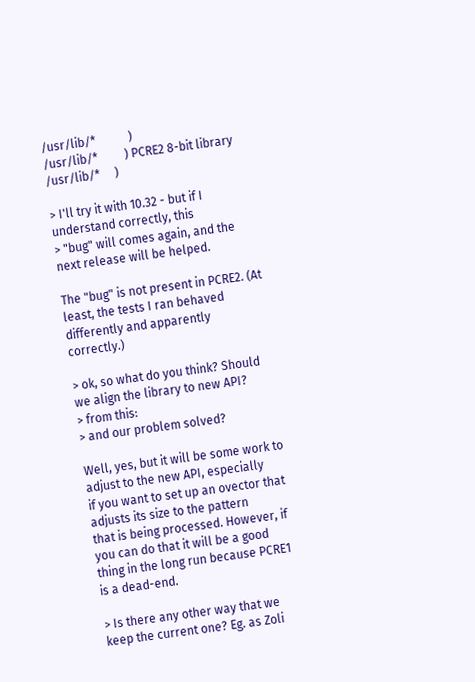/usr/lib/*           )
/usr/lib/*         ) PCRE2 8-bit library
/usr/lib/*     )

> I'll try it with 10.32 - but if I understand correctly, this
> "bug" will comes again, and the next release will be helped.

The "bug" is not present in PCRE2. (At least, the tests I ran behaved
differently and apparently correctly.)

> ok, so what do you think? Should we align the library to new API?
> from this:
> and our problem solved?

Well, yes, but it will be some work to adjust to the new API, especially
if you want to set up an ovector that adjusts its size to the pattern
that is being processed. However, if you can do that it will be a good
thing in the long run because PCRE1 is a dead-end.

> Is there any other way that we keep the current one? Eg. as Zoli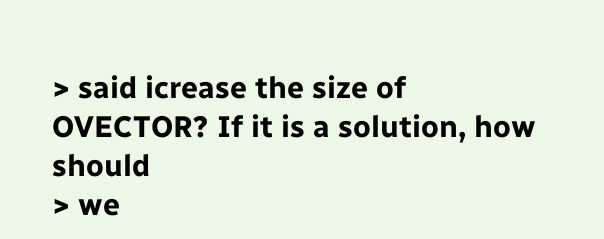> said icrease the size of OVECTOR? If it is a solution, how should
> we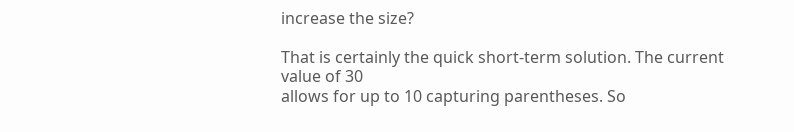increase the size?

That is certainly the quick short-term solution. The current value of 30
allows for up to 10 capturing parentheses. So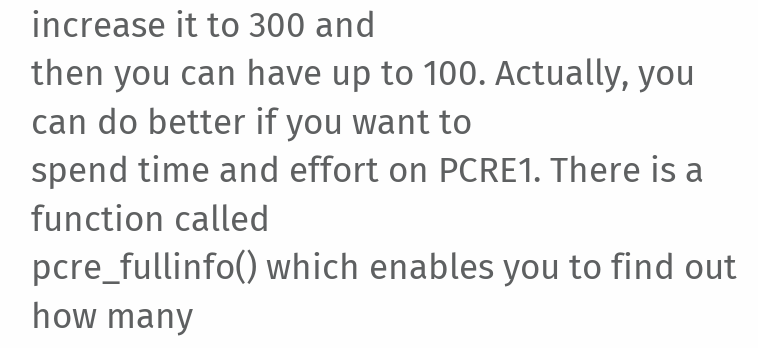increase it to 300 and
then you can have up to 100. Actually, you can do better if you want to
spend time and effort on PCRE1. There is a function called
pcre_fullinfo() which enables you to find out how many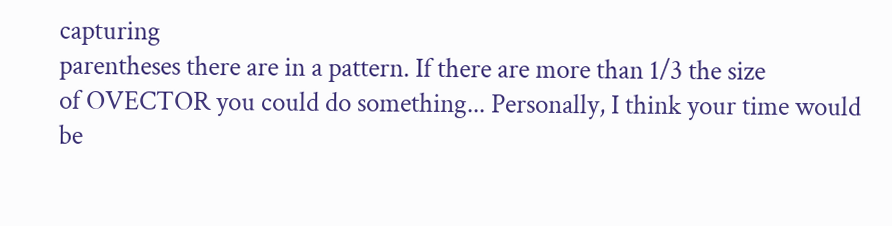capturing
parentheses there are in a pattern. If there are more than 1/3 the size
of OVECTOR you could do something... Personally, I think your time would
be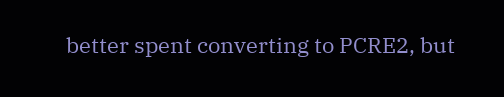better spent converting to PCRE2, but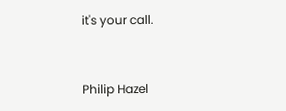it's your call.


Philip Hazel